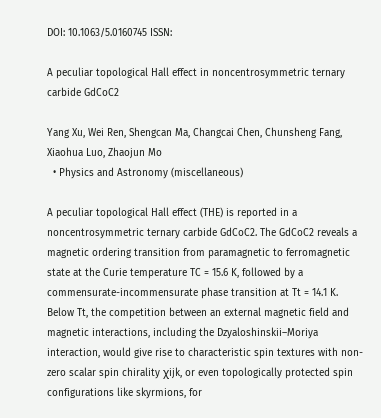DOI: 10.1063/5.0160745 ISSN:

A peculiar topological Hall effect in noncentrosymmetric ternary carbide GdCoC2

Yang Xu, Wei Ren, Shengcan Ma, Changcai Chen, Chunsheng Fang, Xiaohua Luo, Zhaojun Mo
  • Physics and Astronomy (miscellaneous)

A peculiar topological Hall effect (THE) is reported in a noncentrosymmetric ternary carbide GdCoC2. The GdCoC2 reveals a magnetic ordering transition from paramagnetic to ferromagnetic state at the Curie temperature TC = 15.6 K, followed by a commensurate-incommensurate phase transition at Tt = 14.1 K. Below Tt, the competition between an external magnetic field and magnetic interactions, including the Dzyaloshinskii–Moriya interaction, would give rise to characteristic spin textures with non-zero scalar spin chirality χijk, or even topologically protected spin configurations like skyrmions, for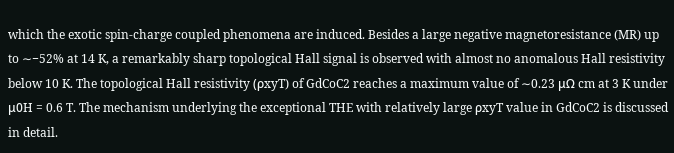which the exotic spin-charge coupled phenomena are induced. Besides a large negative magnetoresistance (MR) up to ∼−52% at 14 K, a remarkably sharp topological Hall signal is observed with almost no anomalous Hall resistivity below 10 K. The topological Hall resistivity (ρxyT) of GdCoC2 reaches a maximum value of ∼0.23 μΩ cm at 3 K under μ0H = 0.6 T. The mechanism underlying the exceptional THE with relatively large ρxyT value in GdCoC2 is discussed in detail.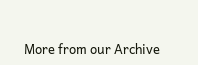More from our Archive